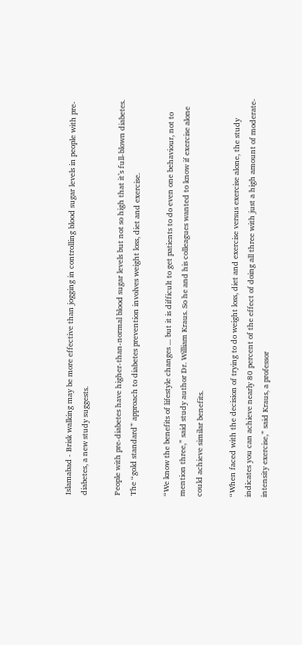Islamabad - Brisk walking may be more effective than jogging in controlling blood sugar levels in people with pre-diabetes, a new study suggests.

People with pre-diabetes have higher-than-normal blood sugar levels but not so high that it’s full-blown diabetes. The “gold standard” approach to diabetes prevention involves weight loss, diet and exercise.

“We know the benefits of lifestyle changes ... but it is difficult to get patients to do even one behaviour, not to mention three,” said study author Dr. William Kraus. So he and his colleagues wanted to know if exercise alone could achieve similar benefits.

“When faced with the decision of trying to do weight loss, diet and exercise versus exercise alone, the study indicates you can achieve nearly 80 percent of the effect of doing all three with just a high amount of moderate-intensity exercise,” said Kraus, a professor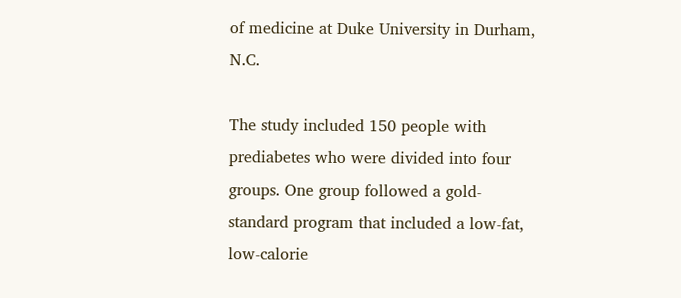of medicine at Duke University in Durham, N.C.

The study included 150 people with prediabetes who were divided into four groups. One group followed a gold-standard program that included a low-fat, low-calorie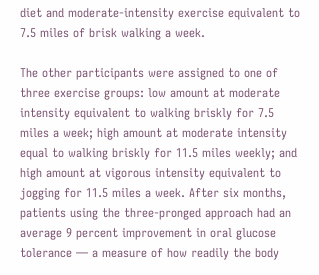diet and moderate-intensity exercise equivalent to 7.5 miles of brisk walking a week.

The other participants were assigned to one of three exercise groups: low amount at moderate intensity equivalent to walking briskly for 7.5 miles a week; high amount at moderate intensity equal to walking briskly for 11.5 miles weekly; and high amount at vigorous intensity equivalent to jogging for 11.5 miles a week. After six months, patients using the three-pronged approach had an average 9 percent improvement in oral glucose tolerance — a measure of how readily the body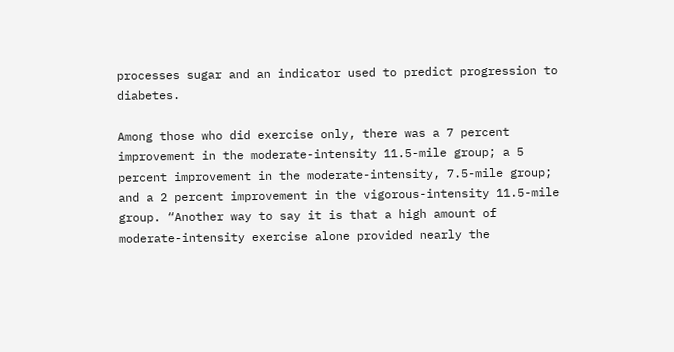processes sugar and an indicator used to predict progression to diabetes.

Among those who did exercise only, there was a 7 percent improvement in the moderate-intensity 11.5-mile group; a 5 percent improvement in the moderate-intensity, 7.5-mile group; and a 2 percent improvement in the vigorous-intensity 11.5-mile group. “Another way to say it is that a high amount of moderate-intensity exercise alone provided nearly the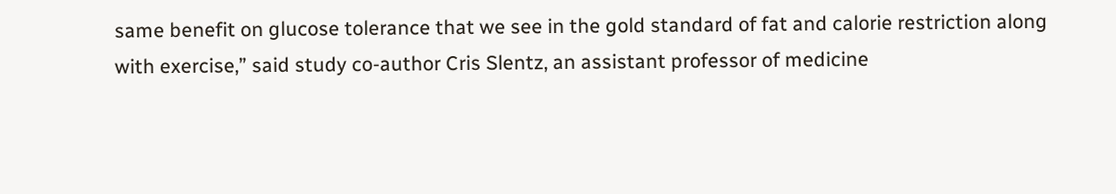same benefit on glucose tolerance that we see in the gold standard of fat and calorie restriction along with exercise,” said study co-author Cris Slentz, an assistant professor of medicine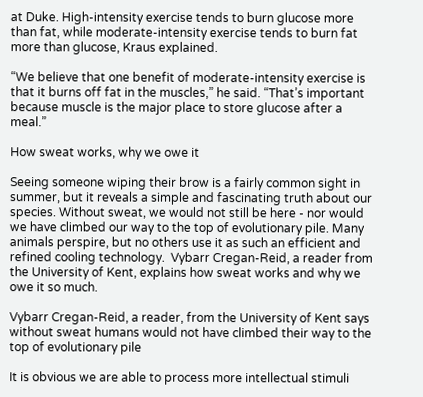at Duke. High-intensity exercise tends to burn glucose more than fat, while moderate-intensity exercise tends to burn fat more than glucose, Kraus explained.

“We believe that one benefit of moderate-intensity exercise is that it burns off fat in the muscles,” he said. “That’s important because muscle is the major place to store glucose after a meal.”

How sweat works, why we owe it

Seeing someone wiping their brow is a fairly common sight in summer, but it reveals a simple and fascinating truth about our species. Without sweat, we would not still be here - nor would we have climbed our way to the top of evolutionary pile. Many animals perspire, but no others use it as such an efficient and refined cooling technology.  Vybarr Cregan-Reid, a reader from the University of Kent, explains how sweat works and why we owe it so much.

Vybarr Cregan-Reid, a reader, from the University of Kent says without sweat humans would not have climbed their way to the top of evolutionary pile

It is obvious we are able to process more intellectual stimuli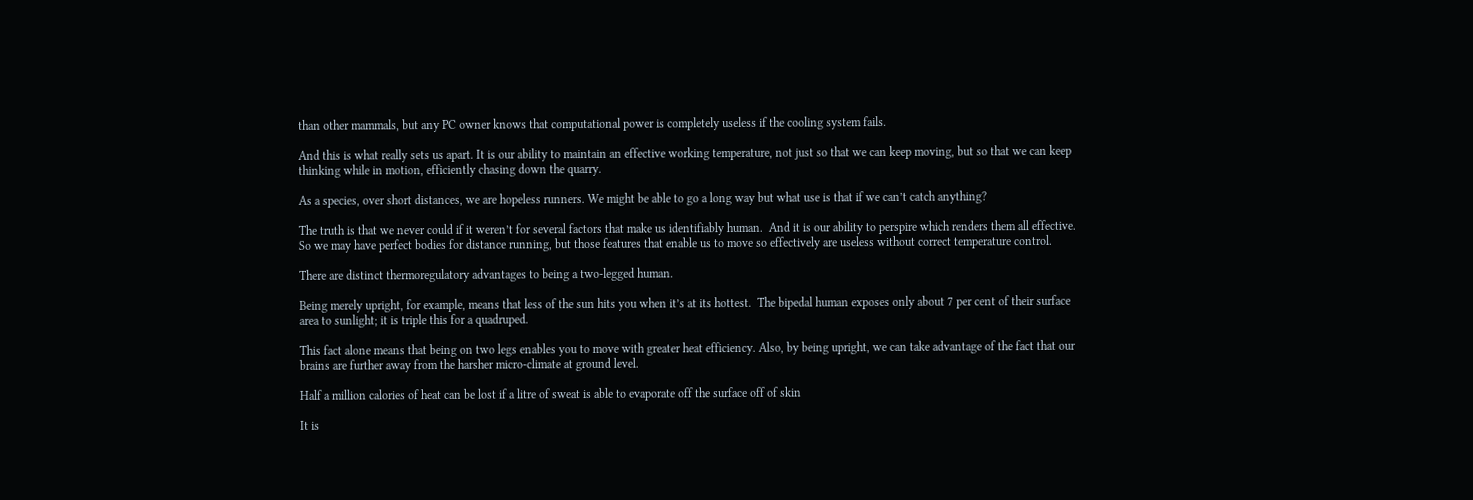than other mammals, but any PC owner knows that computational power is completely useless if the cooling system fails.

And this is what really sets us apart. It is our ability to maintain an effective working temperature, not just so that we can keep moving, but so that we can keep thinking while in motion, efficiently chasing down the quarry.

As a species, over short distances, we are hopeless runners. We might be able to go a long way but what use is that if we can’t catch anything?

The truth is that we never could if it weren’t for several factors that make us identifiably human.  And it is our ability to perspire which renders them all effective.  So we may have perfect bodies for distance running, but those features that enable us to move so effectively are useless without correct temperature control.

There are distinct thermoregulatory advantages to being a two-legged human.

Being merely upright, for example, means that less of the sun hits you when it’s at its hottest.  The bipedal human exposes only about 7 per cent of their surface area to sunlight; it is triple this for a quadruped.

This fact alone means that being on two legs enables you to move with greater heat efficiency. Also, by being upright, we can take advantage of the fact that our brains are further away from the harsher micro-climate at ground level.

Half a million calories of heat can be lost if a litre of sweat is able to evaporate off the surface off of skin

It is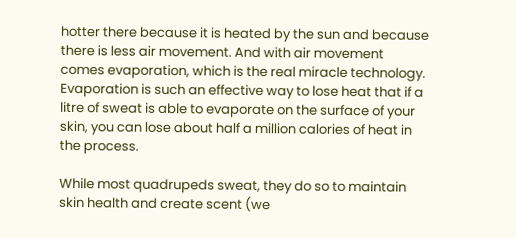hotter there because it is heated by the sun and because there is less air movement. And with air movement comes evaporation, which is the real miracle technology.  Evaporation is such an effective way to lose heat that if a litre of sweat is able to evaporate on the surface of your skin, you can lose about half a million calories of heat in the process.

While most quadrupeds sweat, they do so to maintain skin health and create scent (we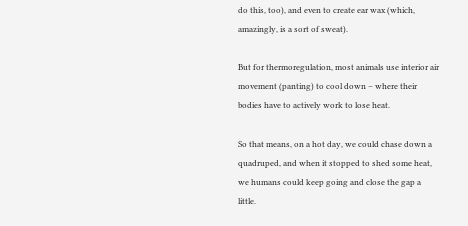do this, too), and even to create ear wax (which, amazingly, is a sort of sweat).

But for thermoregulation, most animals use interior air movement (panting) to cool down – where their bodies have to actively work to lose heat.

So that means, on a hot day, we could chase down a quadruped, and when it stopped to shed some heat, we humans could keep going and close the gap a little.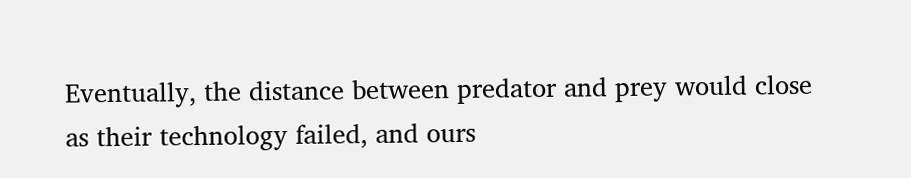Eventually, the distance between predator and prey would close as their technology failed, and ours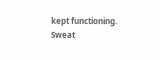kept functioning. Sweat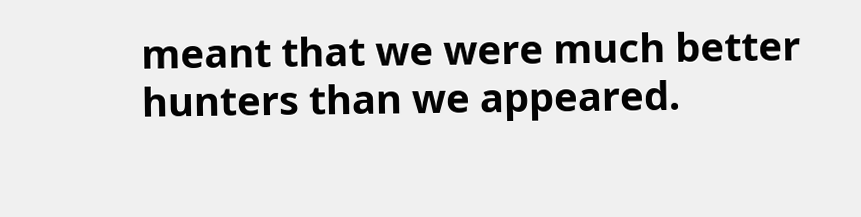meant that we were much better hunters than we appeared.